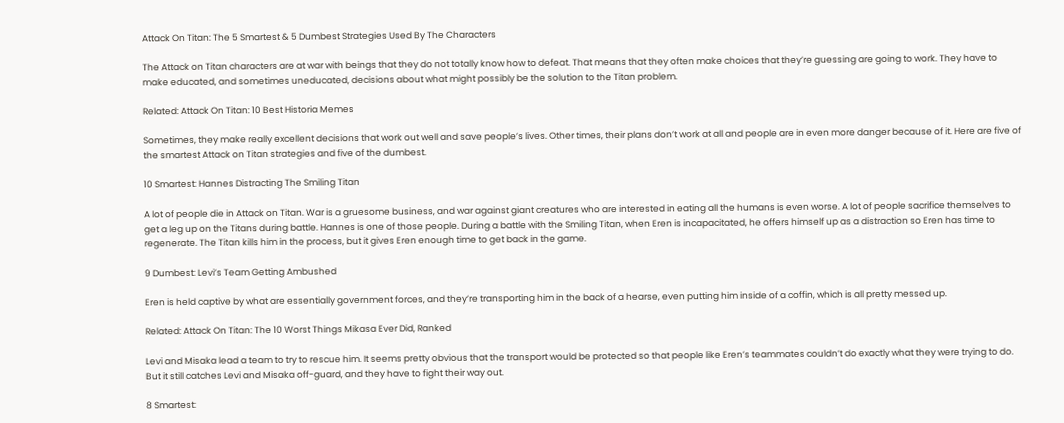Attack On Titan: The 5 Smartest & 5 Dumbest Strategies Used By The Characters

The Attack on Titan characters are at war with beings that they do not totally know how to defeat. That means that they often make choices that they’re guessing are going to work. They have to make educated, and sometimes uneducated, decisions about what might possibly be the solution to the Titan problem.

Related: Attack On Titan: 10 Best Historia Memes

Sometimes, they make really excellent decisions that work out well and save people’s lives. Other times, their plans don’t work at all and people are in even more danger because of it. Here are five of the smartest Attack on Titan strategies and five of the dumbest.

10 Smartest: Hannes Distracting The Smiling Titan

A lot of people die in Attack on Titan. War is a gruesome business, and war against giant creatures who are interested in eating all the humans is even worse. A lot of people sacrifice themselves to get a leg up on the Titans during battle. Hannes is one of those people. During a battle with the Smiling Titan, when Eren is incapacitated, he offers himself up as a distraction so Eren has time to regenerate. The Titan kills him in the process, but it gives Eren enough time to get back in the game.

9 Dumbest: Levi’s Team Getting Ambushed

Eren is held captive by what are essentially government forces, and they’re transporting him in the back of a hearse, even putting him inside of a coffin, which is all pretty messed up.

Related: Attack On Titan: The 10 Worst Things Mikasa Ever Did, Ranked

Levi and Misaka lead a team to try to rescue him. It seems pretty obvious that the transport would be protected so that people like Eren’s teammates couldn’t do exactly what they were trying to do. But it still catches Levi and Misaka off-guard, and they have to fight their way out.

8 Smartest: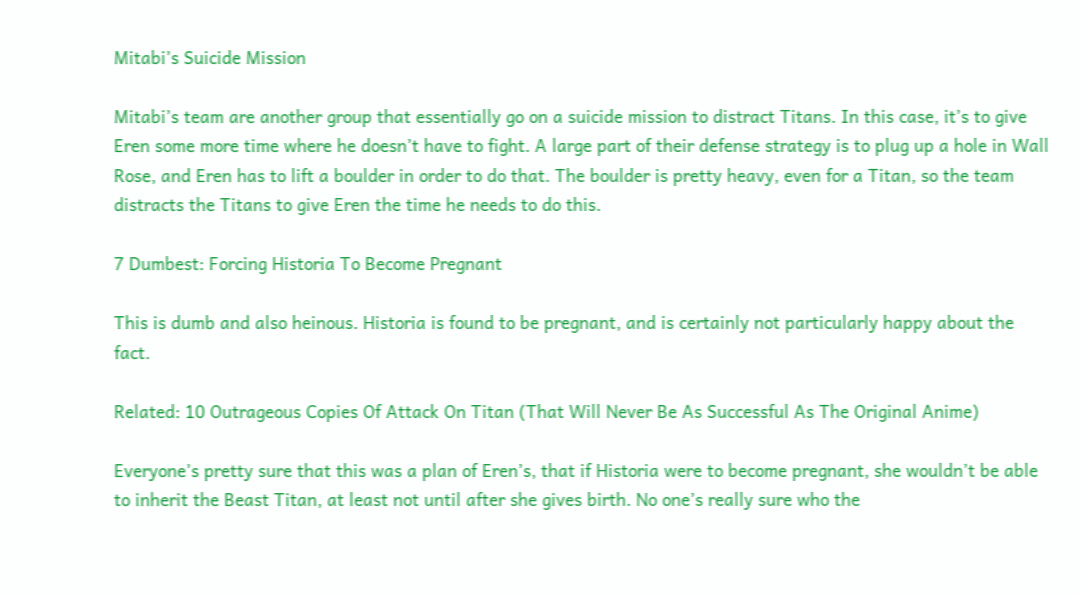Mitabi’s Suicide Mission

Mitabi’s team are another group that essentially go on a suicide mission to distract Titans. In this case, it’s to give Eren some more time where he doesn’t have to fight. A large part of their defense strategy is to plug up a hole in Wall Rose, and Eren has to lift a boulder in order to do that. The boulder is pretty heavy, even for a Titan, so the team distracts the Titans to give Eren the time he needs to do this.

7 Dumbest: Forcing Historia To Become Pregnant

This is dumb and also heinous. Historia is found to be pregnant, and is certainly not particularly happy about the fact.

Related: 10 Outrageous Copies Of Attack On Titan (That Will Never Be As Successful As The Original Anime)

Everyone’s pretty sure that this was a plan of Eren’s, that if Historia were to become pregnant, she wouldn’t be able to inherit the Beast Titan, at least not until after she gives birth. No one’s really sure who the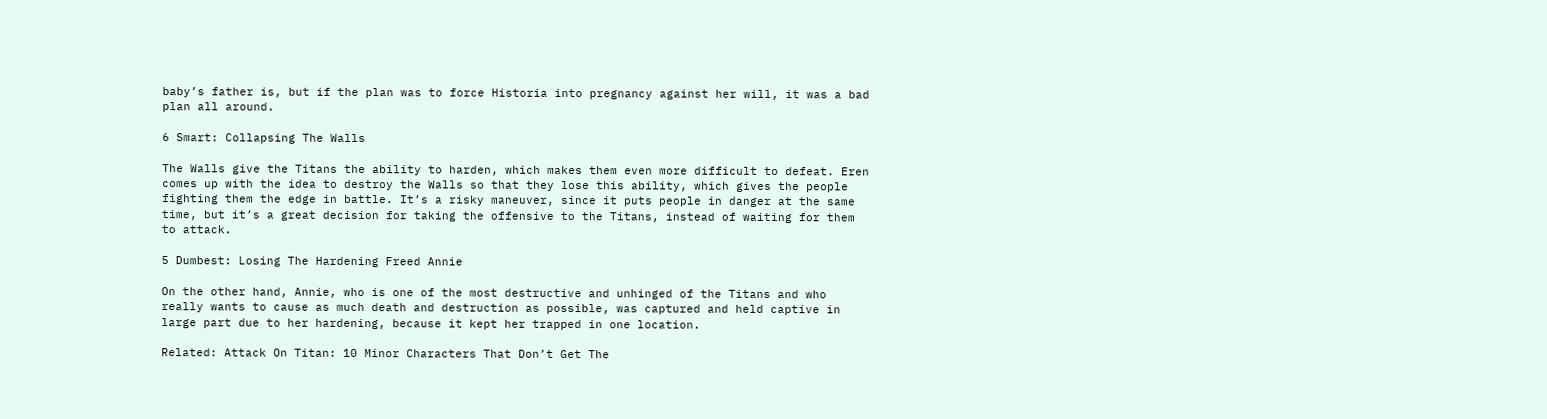baby’s father is, but if the plan was to force Historia into pregnancy against her will, it was a bad plan all around.

6 Smart: Collapsing The Walls

The Walls give the Titans the ability to harden, which makes them even more difficult to defeat. Eren comes up with the idea to destroy the Walls so that they lose this ability, which gives the people fighting them the edge in battle. It’s a risky maneuver, since it puts people in danger at the same time, but it’s a great decision for taking the offensive to the Titans, instead of waiting for them to attack.

5 Dumbest: Losing The Hardening Freed Annie

On the other hand, Annie, who is one of the most destructive and unhinged of the Titans and who really wants to cause as much death and destruction as possible, was captured and held captive in large part due to her hardening, because it kept her trapped in one location.

Related: Attack On Titan: 10 Minor Characters That Don’t Get The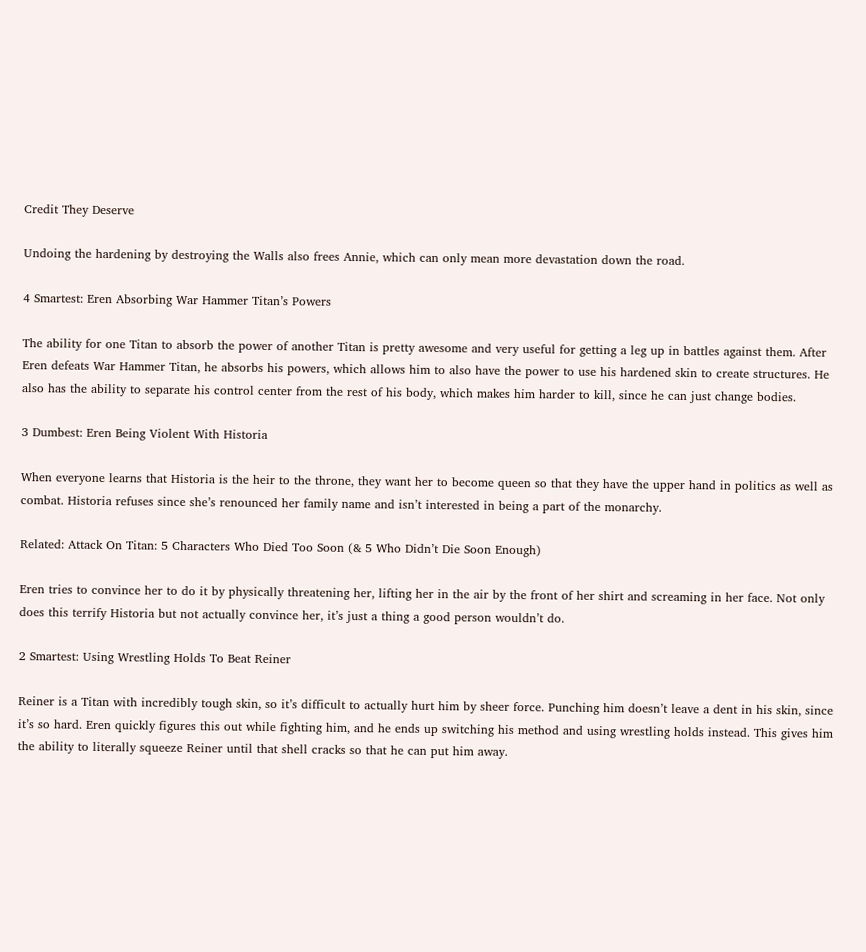Credit They Deserve

Undoing the hardening by destroying the Walls also frees Annie, which can only mean more devastation down the road.

4 Smartest: Eren Absorbing War Hammer Titan’s Powers

The ability for one Titan to absorb the power of another Titan is pretty awesome and very useful for getting a leg up in battles against them. After Eren defeats War Hammer Titan, he absorbs his powers, which allows him to also have the power to use his hardened skin to create structures. He also has the ability to separate his control center from the rest of his body, which makes him harder to kill, since he can just change bodies.

3 Dumbest: Eren Being Violent With Historia

When everyone learns that Historia is the heir to the throne, they want her to become queen so that they have the upper hand in politics as well as combat. Historia refuses since she’s renounced her family name and isn’t interested in being a part of the monarchy.

Related: Attack On Titan: 5 Characters Who Died Too Soon (& 5 Who Didn’t Die Soon Enough)

Eren tries to convince her to do it by physically threatening her, lifting her in the air by the front of her shirt and screaming in her face. Not only does this terrify Historia but not actually convince her, it’s just a thing a good person wouldn’t do.

2 Smartest: Using Wrestling Holds To Beat Reiner

Reiner is a Titan with incredibly tough skin, so it’s difficult to actually hurt him by sheer force. Punching him doesn’t leave a dent in his skin, since it’s so hard. Eren quickly figures this out while fighting him, and he ends up switching his method and using wrestling holds instead. This gives him the ability to literally squeeze Reiner until that shell cracks so that he can put him away.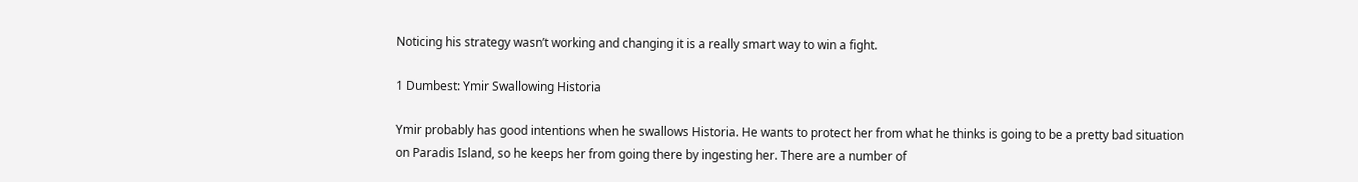Noticing his strategy wasn’t working and changing it is a really smart way to win a fight.

1 Dumbest: Ymir Swallowing Historia

Ymir probably has good intentions when he swallows Historia. He wants to protect her from what he thinks is going to be a pretty bad situation on Paradis Island, so he keeps her from going there by ingesting her. There are a number of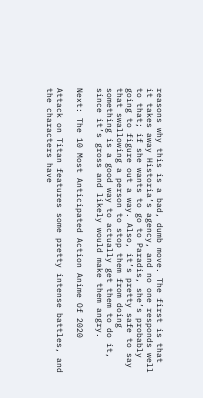reasons why this is a bad, dumb move. The first is that it takes away Historia’s agency, and no one responds well to that; if she wants to go to Paradis, she’s probably going to figure out a way. Also, it’s pretty safe to say that swallowing a person to stop them from doing something is a good way to actually get them to do it, since it’s gross and likely would make them angry.

Next: The 10 Most Anticipated Action Anime Of 2020

Attack on Titan features some pretty intense battles, and the characters have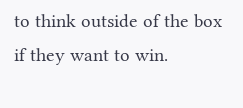to think outside of the box if they want to win.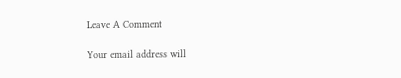Leave A Comment

Your email address will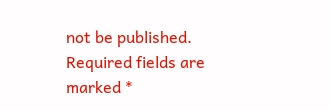not be published. Required fields are marked *